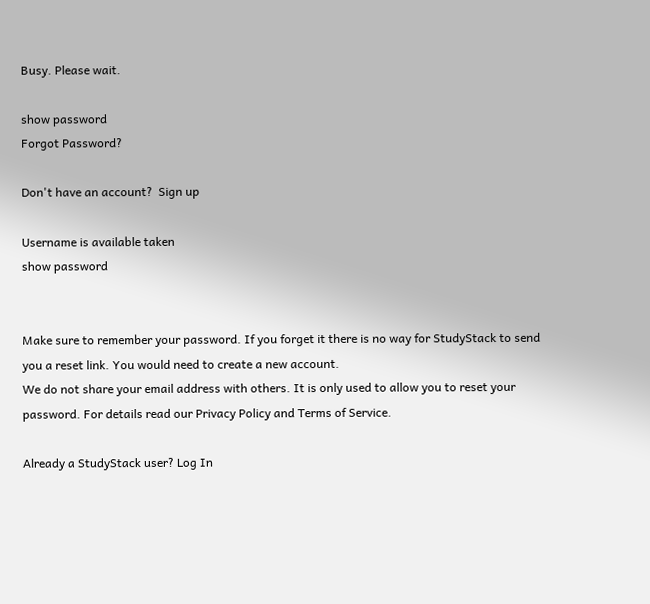Busy. Please wait.

show password
Forgot Password?

Don't have an account?  Sign up

Username is available taken
show password


Make sure to remember your password. If you forget it there is no way for StudyStack to send you a reset link. You would need to create a new account.
We do not share your email address with others. It is only used to allow you to reset your password. For details read our Privacy Policy and Terms of Service.

Already a StudyStack user? Log In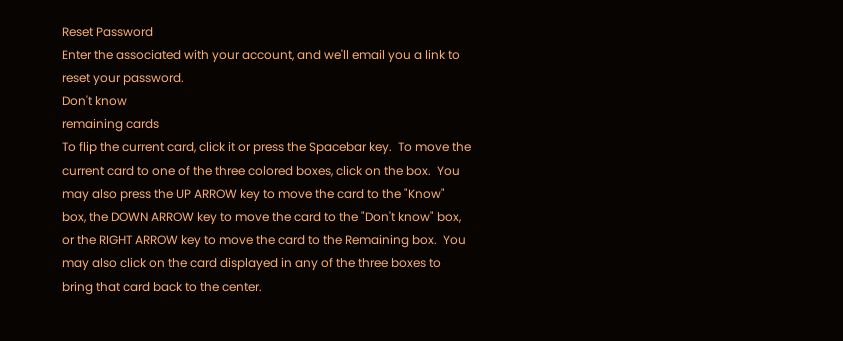Reset Password
Enter the associated with your account, and we'll email you a link to reset your password.
Don't know
remaining cards
To flip the current card, click it or press the Spacebar key.  To move the current card to one of the three colored boxes, click on the box.  You may also press the UP ARROW key to move the card to the "Know" box, the DOWN ARROW key to move the card to the "Don't know" box, or the RIGHT ARROW key to move the card to the Remaining box.  You may also click on the card displayed in any of the three boxes to bring that card back to the center.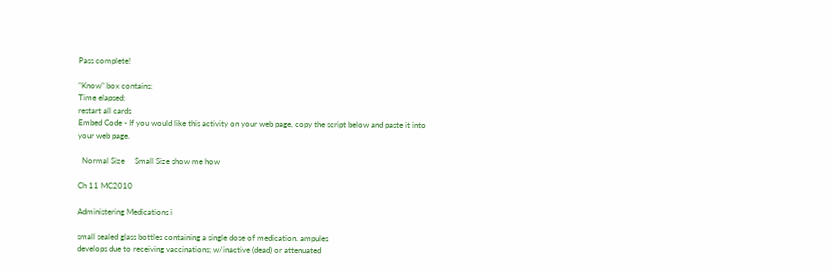Pass complete!

"Know" box contains:
Time elapsed:
restart all cards
Embed Code - If you would like this activity on your web page, copy the script below and paste it into your web page.

  Normal Size     Small Size show me how

Ch 11 MC2010

Administering Medications i

small sealed glass bottles containing a single dose of medication. ampules
develops due to receiving vaccinations; w/inactive (dead) or attenuated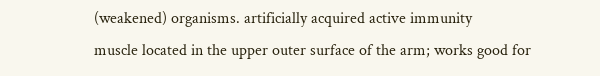(weakened) organisms. artificially acquired active immunity
muscle located in the upper outer surface of the arm; works good for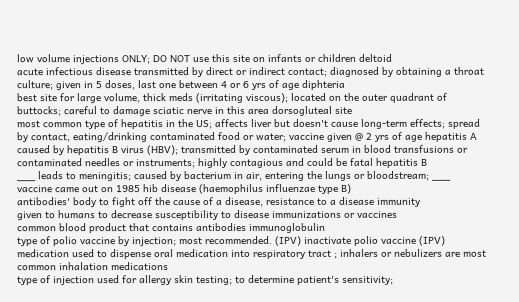low volume injections ONLY; DO NOT use this site on infants or children deltoid
acute infectious disease transmitted by direct or indirect contact; diagnosed by obtaining a throat culture; given in 5 doses, last one between 4 or 6 yrs of age diphteria
best site for large volume, thick meds (irritating viscous); located on the outer quadrant of buttocks; careful to damage sciatic nerve in this area dorsogluteal site
most common type of hepatitis in the US; affects liver but doesn't cause long-term effects; spread by contact, eating/drinking contaminated food or water; vaccine given @ 2 yrs of age hepatitis A
caused by hepatitis B virus (HBV); transmitted by contaminated serum in blood transfusions or contaminated needles or instruments; highly contagious and could be fatal hepatitis B
___ leads to meningitis; caused by bacterium in air, entering the lungs or bloodstream; ___ vaccine came out on 1985 hib disease (haemophilus influenzae type B)
antibodies' body to fight off the cause of a disease, resistance to a disease immunity
given to humans to decrease susceptibility to disease immunizations or vaccines
common blood product that contains antibodies immunoglobulin
type of polio vaccine by injection; most recommended. (IPV) inactivate polio vaccine (IPV)
medication used to dispense oral medication into respiratory tract ; inhalers or nebulizers are most common inhalation medications
type of injection used for allergy skin testing; to determine patient's sensitivity;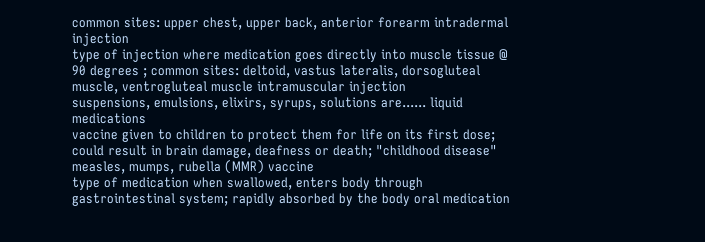common sites: upper chest, upper back, anterior forearm intradermal injection
type of injection where medication goes directly into muscle tissue @ 90 degrees ; common sites: deltoid, vastus lateralis, dorsogluteal muscle, ventrogluteal muscle intramuscular injection
suspensions, emulsions, elixirs, syrups, solutions are...... liquid medications
vaccine given to children to protect them for life on its first dose; could result in brain damage, deafness or death; "childhood disease" measles, mumps, rubella (MMR) vaccine
type of medication when swallowed, enters body through gastrointestinal system; rapidly absorbed by the body oral medication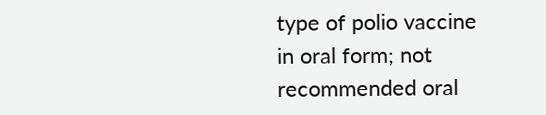type of polio vaccine in oral form; not recommended oral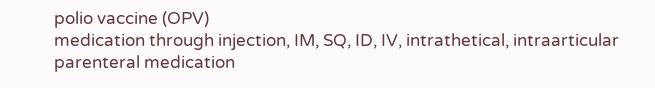polio vaccine (OPV)
medication through injection, IM, SQ, ID, IV, intrathetical, intraarticular parenteral medication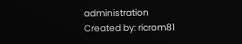administration
Created by: ricrom81